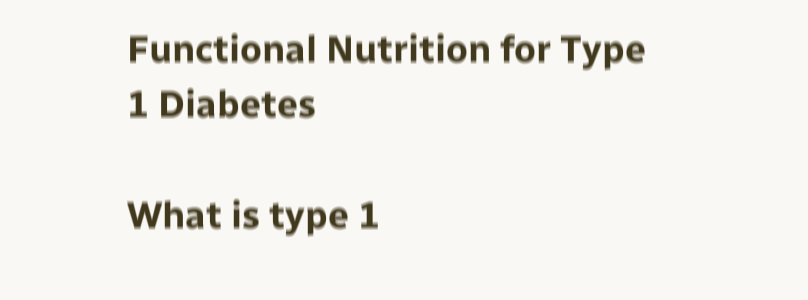Functional Nutrition for Type 1 Diabetes

What is type 1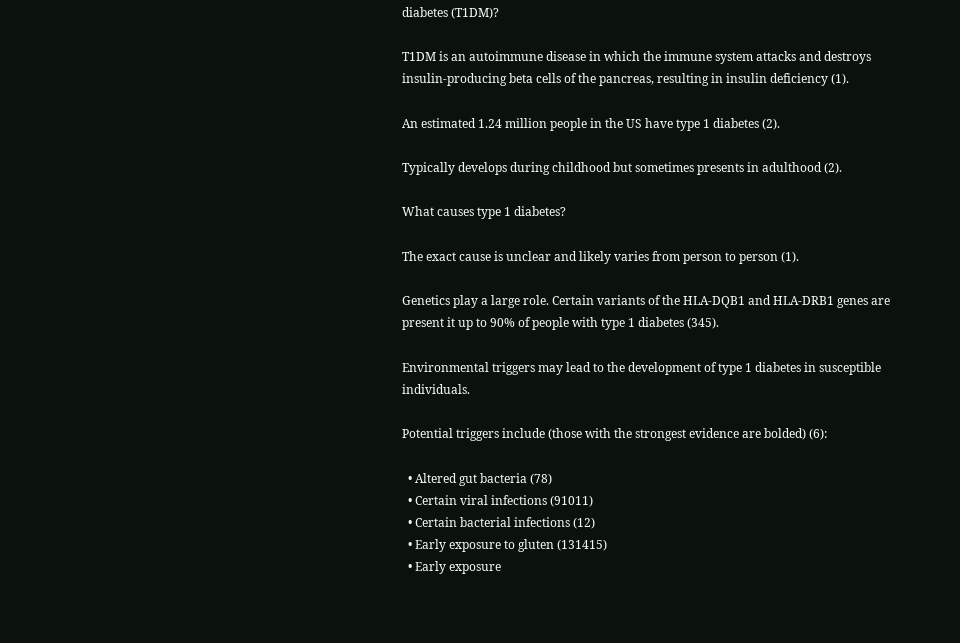diabetes (T1DM)?

T1DM is an autoimmune disease in which the immune system attacks and destroys insulin-producing beta cells of the pancreas, resulting in insulin deficiency (1).

An estimated 1.24 million people in the US have type 1 diabetes (2).

Typically develops during childhood but sometimes presents in adulthood (2).

What causes type 1 diabetes?

The exact cause is unclear and likely varies from person to person (1).

Genetics play a large role. Certain variants of the HLA-DQB1 and HLA-DRB1 genes are present it up to 90% of people with type 1 diabetes (345).

Environmental triggers may lead to the development of type 1 diabetes in susceptible individuals.

Potential triggers include (those with the strongest evidence are bolded) (6):

  • Altered gut bacteria (78)
  • Certain viral infections (91011)
  • Certain bacterial infections (12)
  • Early exposure to gluten (131415)
  • Early exposure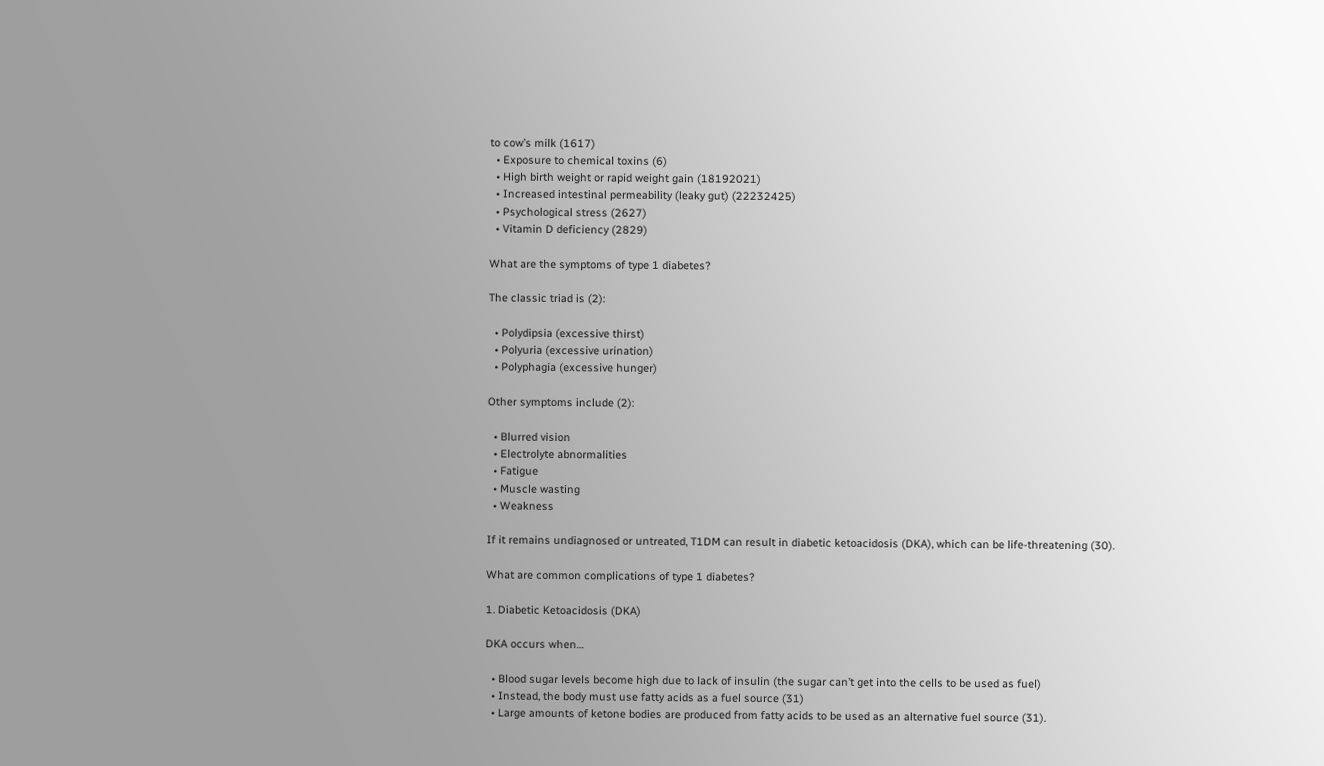to cow’s milk (1617)
  • Exposure to chemical toxins (6)
  • High birth weight or rapid weight gain (18192021)
  • Increased intestinal permeability (leaky gut) (22232425)
  • Psychological stress (2627)
  • Vitamin D deficiency (2829)

What are the symptoms of type 1 diabetes?

The classic triad is (2):

  • Polydipsia (excessive thirst)
  • Polyuria (excessive urination)
  • Polyphagia (excessive hunger)

Other symptoms include (2):

  • Blurred vision
  • Electrolyte abnormalities
  • Fatigue
  • Muscle wasting
  • Weakness

If it remains undiagnosed or untreated, T1DM can result in diabetic ketoacidosis (DKA), which can be life-threatening (30).

What are common complications of type 1 diabetes?

1. Diabetic Ketoacidosis (DKA)

DKA occurs when…

  • Blood sugar levels become high due to lack of insulin (the sugar can’t get into the cells to be used as fuel)
  • Instead, the body must use fatty acids as a fuel source (31)
  • Large amounts of ketone bodies are produced from fatty acids to be used as an alternative fuel source (31).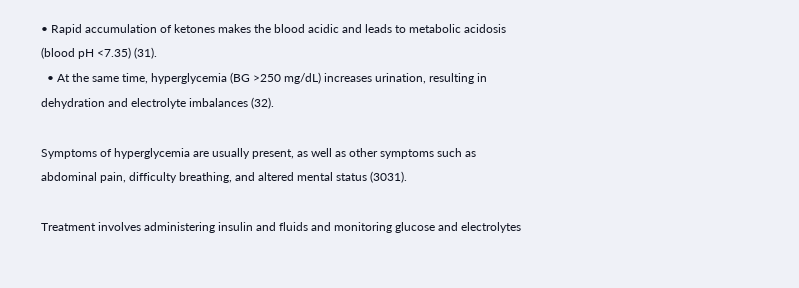• Rapid accumulation of ketones makes the blood acidic and leads to metabolic acidosis (blood pH <7.35) (31).
  • At the same time, hyperglycemia (BG >250 mg/dL) increases urination, resulting in dehydration and electrolyte imbalances (32).

Symptoms of hyperglycemia are usually present, as well as other symptoms such as abdominal pain, difficulty breathing, and altered mental status (3031).

Treatment involves administering insulin and fluids and monitoring glucose and electrolytes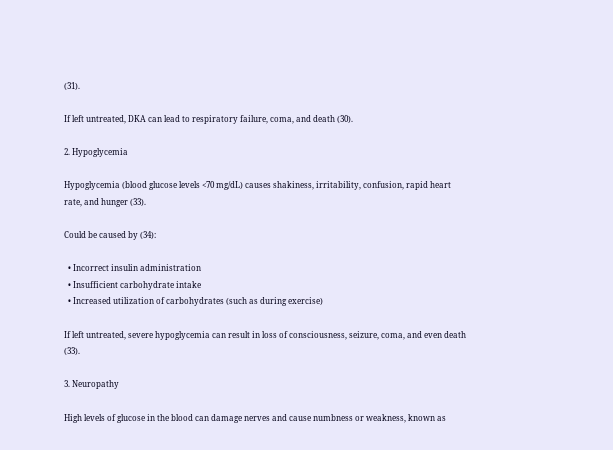(31).

If left untreated, DKA can lead to respiratory failure, coma, and death (30).

2. Hypoglycemia

Hypoglycemia (blood glucose levels <70 mg/dL) causes shakiness, irritability, confusion, rapid heart rate, and hunger (33).

Could be caused by (34):

  • Incorrect insulin administration
  • Insufficient carbohydrate intake
  • Increased utilization of carbohydrates (such as during exercise)

If left untreated, severe hypoglycemia can result in loss of consciousness, seizure, coma, and even death (33).

3. Neuropathy

High levels of glucose in the blood can damage nerves and cause numbness or weakness, known as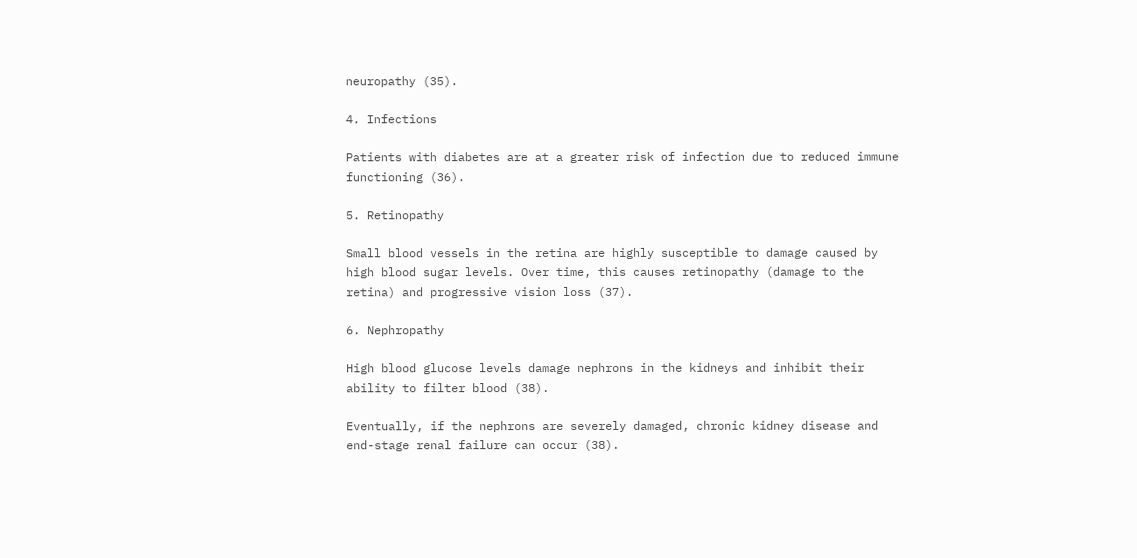neuropathy (35).

4. Infections

Patients with diabetes are at a greater risk of infection due to reduced immune functioning (36).

5. Retinopathy

Small blood vessels in the retina are highly susceptible to damage caused by high blood sugar levels. Over time, this causes retinopathy (damage to the retina) and progressive vision loss (37).

6. Nephropathy

High blood glucose levels damage nephrons in the kidneys and inhibit their ability to filter blood (38).

Eventually, if the nephrons are severely damaged, chronic kidney disease and end-stage renal failure can occur (38).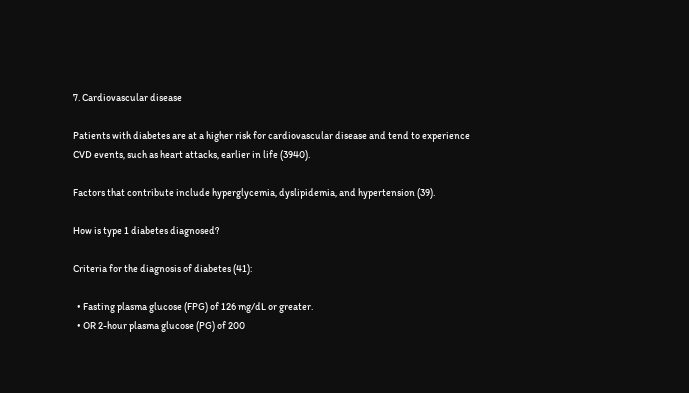7. Cardiovascular disease

Patients with diabetes are at a higher risk for cardiovascular disease and tend to experience CVD events, such as heart attacks, earlier in life (3940).

Factors that contribute include hyperglycemia, dyslipidemia, and hypertension (39).

How is type 1 diabetes diagnosed?

Criteria for the diagnosis of diabetes (41):

  • Fasting plasma glucose (FPG) of 126 mg/dL or greater.
  • OR 2-hour plasma glucose (PG) of 200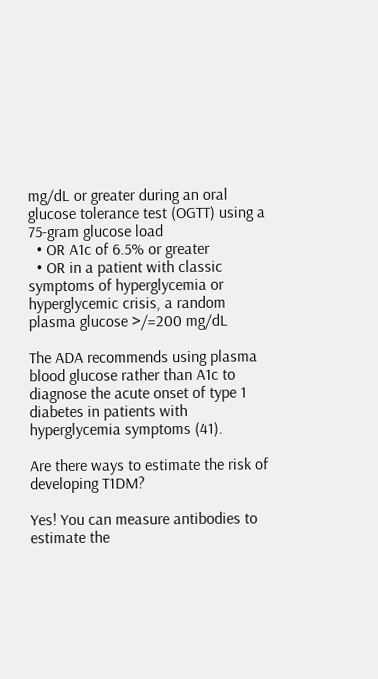mg/dL or greater during an oral glucose tolerance test (OGTT) using a 75-gram glucose load
  • OR A1c of 6.5% or greater
  • OR in a patient with classic symptoms of hyperglycemia or hyperglycemic crisis, a random plasma glucose >/=200 mg/dL

The ADA recommends using plasma blood glucose rather than A1c to diagnose the acute onset of type 1 diabetes in patients with hyperglycemia symptoms (41).

Are there ways to estimate the risk of developing T1DM?

Yes! You can measure antibodies to estimate the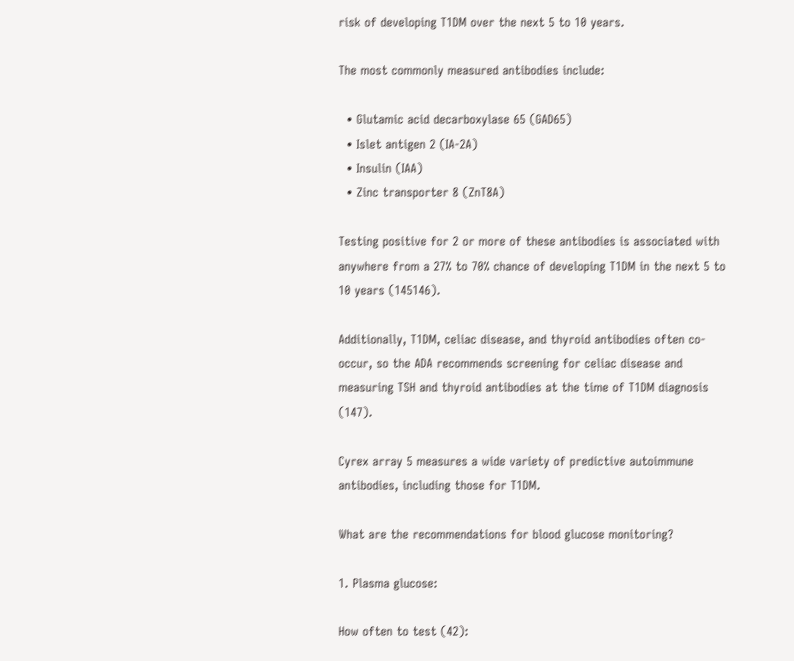risk of developing T1DM over the next 5 to 10 years.

The most commonly measured antibodies include:

  • Glutamic acid decarboxylase 65 (GAD65)
  • Islet antigen 2 (IA-2A)
  • Insulin (IAA)
  • Zinc transporter 8 (ZnT8A)

Testing positive for 2 or more of these antibodies is associated with anywhere from a 27% to 70% chance of developing T1DM in the next 5 to 10 years (145146).

Additionally, T1DM, celiac disease, and thyroid antibodies often co-occur, so the ADA recommends screening for celiac disease and measuring TSH and thyroid antibodies at the time of T1DM diagnosis (147).

Cyrex array 5 measures a wide variety of predictive autoimmune antibodies, including those for T1DM.

What are the recommendations for blood glucose monitoring?

1. Plasma glucose:

How often to test (42):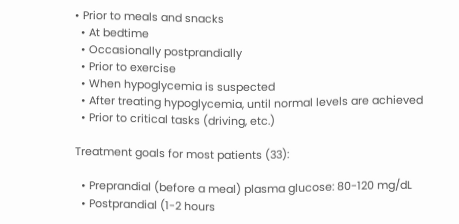• Prior to meals and snacks
  • At bedtime
  • Occasionally postprandially
  • Prior to exercise
  • When hypoglycemia is suspected
  • After treating hypoglycemia, until normal levels are achieved
  • Prior to critical tasks (driving, etc.)

Treatment goals for most patients (33):

  • Preprandial (before a meal) plasma glucose: 80-120 mg/dL
  • Postprandial (1-2 hours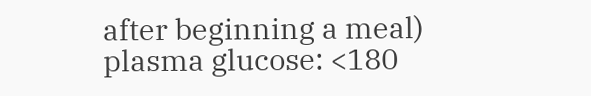after beginning a meal) plasma glucose: <180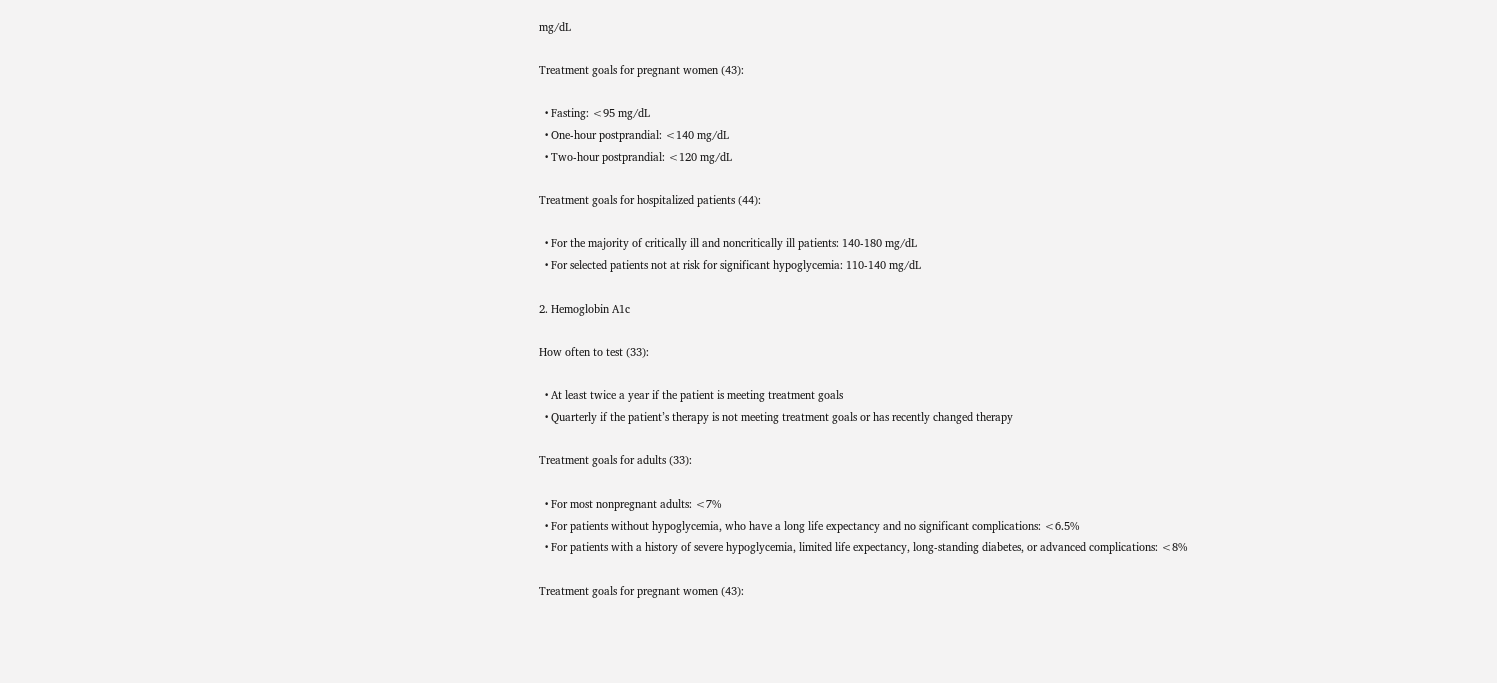mg/dL

Treatment goals for pregnant women (43):

  • Fasting: <95 mg/dL
  • One-hour postprandial: <140 mg/dL
  • Two-hour postprandial: <120 mg/dL

Treatment goals for hospitalized patients (44):

  • For the majority of critically ill and noncritically ill patients: 140-180 mg/dL
  • For selected patients not at risk for significant hypoglycemia: 110-140 mg/dL

2. Hemoglobin A1c

How often to test (33):

  • At least twice a year if the patient is meeting treatment goals
  • Quarterly if the patient’s therapy is not meeting treatment goals or has recently changed therapy

Treatment goals for adults (33):

  • For most nonpregnant adults: <7%
  • For patients without hypoglycemia, who have a long life expectancy and no significant complications: <6.5%
  • For patients with a history of severe hypoglycemia, limited life expectancy, long-standing diabetes, or advanced complications: <8%

Treatment goals for pregnant women (43):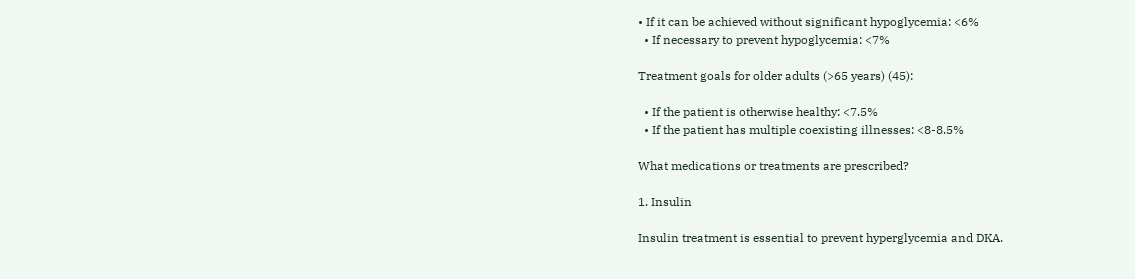• If it can be achieved without significant hypoglycemia: <6%
  • If necessary to prevent hypoglycemia: <7%

Treatment goals for older adults (>65 years) (45):

  • If the patient is otherwise healthy: <7.5%
  • If the patient has multiple coexisting illnesses: <8-8.5%

What medications or treatments are prescribed?

1. Insulin

Insulin treatment is essential to prevent hyperglycemia and DKA.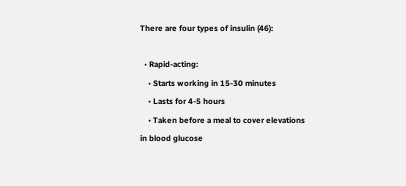There are four types of insulin (46):

  • Rapid-acting:
    • Starts working in 15-30 minutes
    • Lasts for 4-5 hours
    • Taken before a meal to cover elevations in blood glucose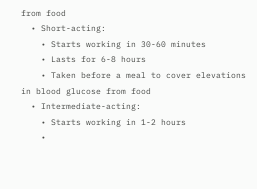from food
  • Short-acting:
    • Starts working in 30-60 minutes
    • Lasts for 6-8 hours
    • Taken before a meal to cover elevations in blood glucose from food
  • Intermediate-acting:
    • Starts working in 1-2 hours
    •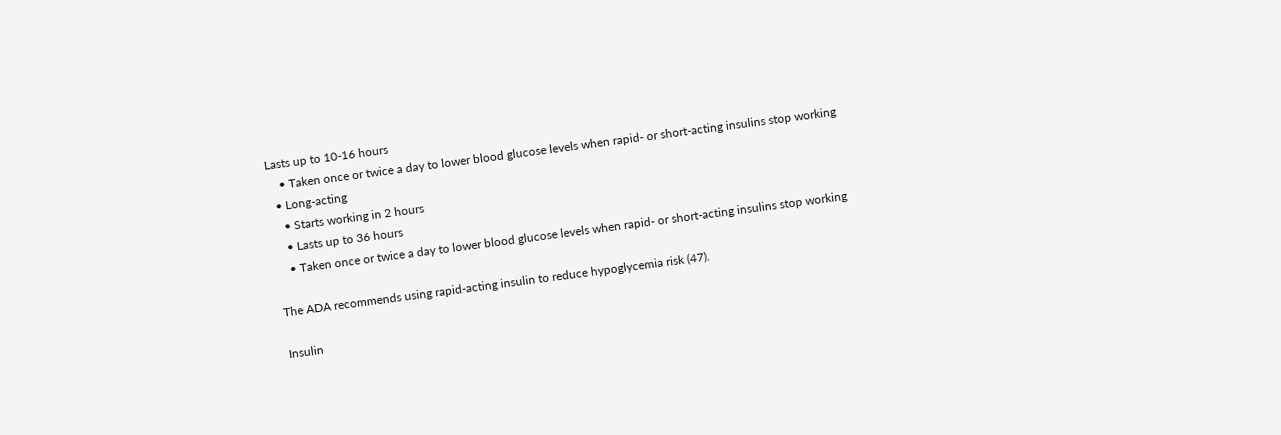Lasts up to 10-16 hours
    • Taken once or twice a day to lower blood glucose levels when rapid- or short-acting insulins stop working
  • Long-acting
    • Starts working in 2 hours
    • Lasts up to 36 hours
    • Taken once or twice a day to lower blood glucose levels when rapid- or short-acting insulins stop working

The ADA recommends using rapid-acting insulin to reduce hypoglycemia risk (47).

Insulin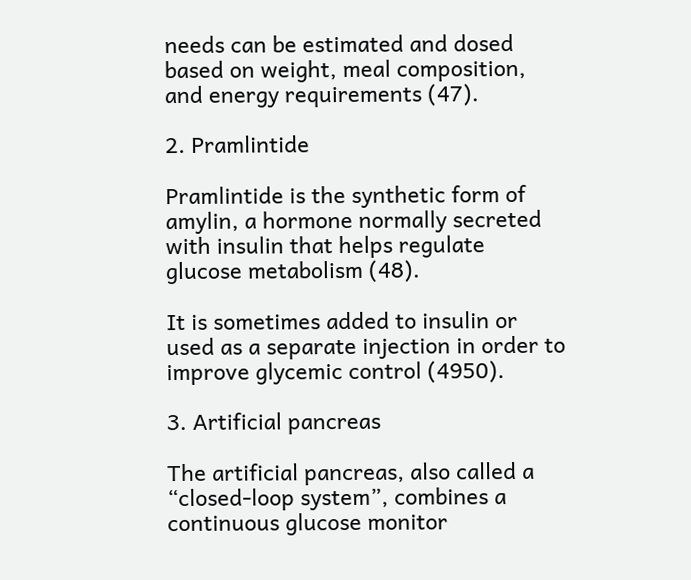needs can be estimated and dosed based on weight, meal composition, and energy requirements (47).

2. Pramlintide

Pramlintide is the synthetic form of amylin, a hormone normally secreted with insulin that helps regulate glucose metabolism (48).

It is sometimes added to insulin or used as a separate injection in order to improve glycemic control (4950).

3. Artificial pancreas

The artificial pancreas, also called a “closed-loop system”, combines a continuous glucose monitor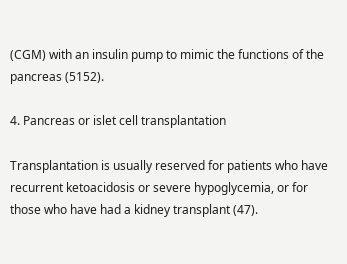(CGM) with an insulin pump to mimic the functions of the pancreas (5152).

4. Pancreas or islet cell transplantation

Transplantation is usually reserved for patients who have recurrent ketoacidosis or severe hypoglycemia, or for those who have had a kidney transplant (47).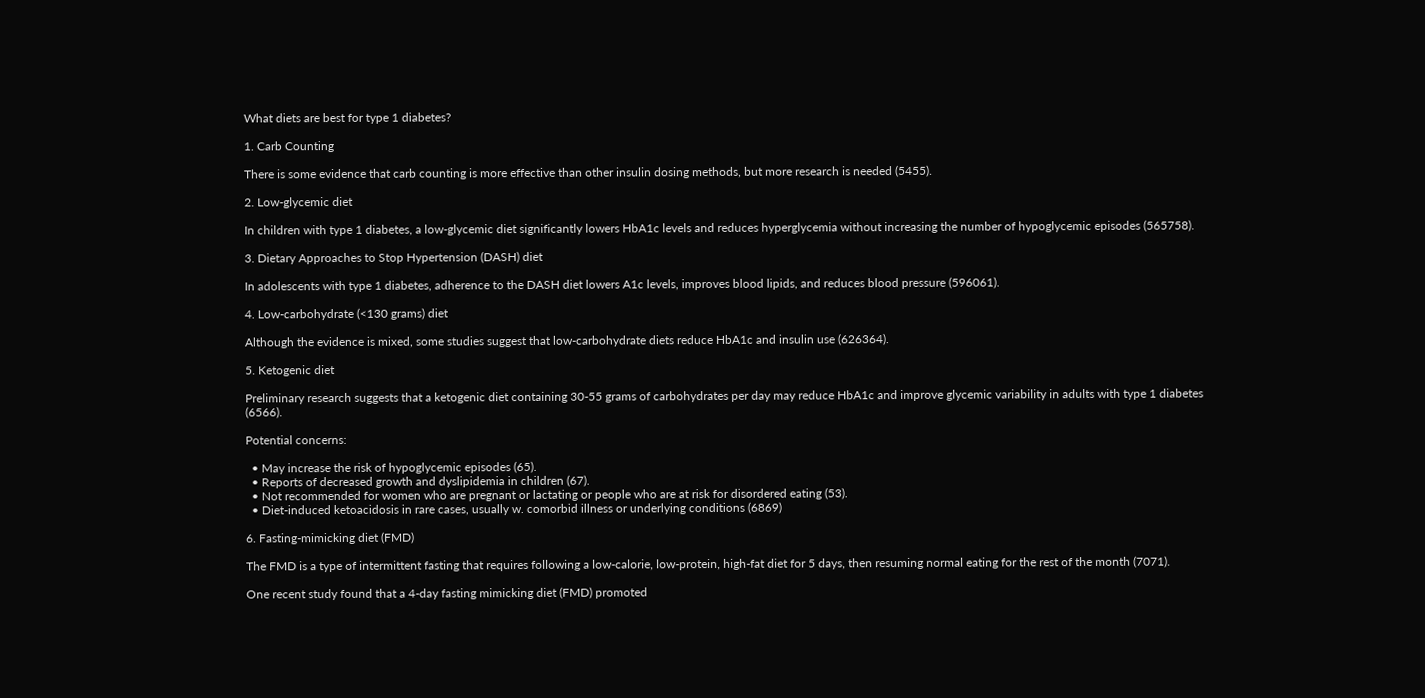What diets are best for type 1 diabetes?

1. Carb Counting

There is some evidence that carb counting is more effective than other insulin dosing methods, but more research is needed (5455).

2. Low-glycemic diet

In children with type 1 diabetes, a low-glycemic diet significantly lowers HbA1c levels and reduces hyperglycemia without increasing the number of hypoglycemic episodes (565758).

3. Dietary Approaches to Stop Hypertension (DASH) diet

In adolescents with type 1 diabetes, adherence to the DASH diet lowers A1c levels, improves blood lipids, and reduces blood pressure (596061).

4. Low-carbohydrate (<130 grams) diet

Although the evidence is mixed, some studies suggest that low-carbohydrate diets reduce HbA1c and insulin use (626364).

5. Ketogenic diet

Preliminary research suggests that a ketogenic diet containing 30-55 grams of carbohydrates per day may reduce HbA1c and improve glycemic variability in adults with type 1 diabetes (6566).

Potential concerns:

  • May increase the risk of hypoglycemic episodes (65).
  • Reports of decreased growth and dyslipidemia in children (67).
  • Not recommended for women who are pregnant or lactating or people who are at risk for disordered eating (53).
  • Diet-induced ketoacidosis in rare cases, usually w. comorbid illness or underlying conditions (6869)

6. Fasting-mimicking diet (FMD)

The FMD is a type of intermittent fasting that requires following a low-calorie, low-protein, high-fat diet for 5 days, then resuming normal eating for the rest of the month (7071).

One recent study found that a 4-day fasting mimicking diet (FMD) promoted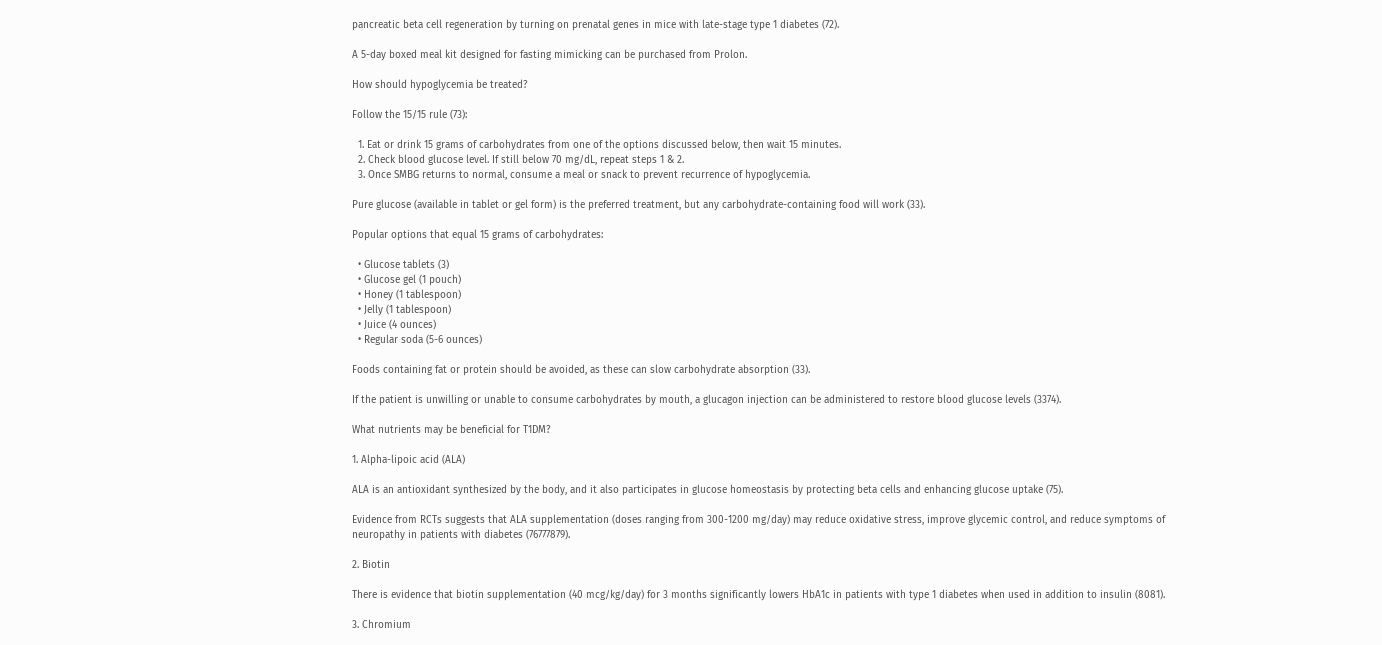pancreatic beta cell regeneration by turning on prenatal genes in mice with late-stage type 1 diabetes (72).

A 5-day boxed meal kit designed for fasting mimicking can be purchased from Prolon.

How should hypoglycemia be treated?

Follow the 15/15 rule (73):

  1. Eat or drink 15 grams of carbohydrates from one of the options discussed below, then wait 15 minutes.
  2. Check blood glucose level. If still below 70 mg/dL, repeat steps 1 & 2.
  3. Once SMBG returns to normal, consume a meal or snack to prevent recurrence of hypoglycemia.

Pure glucose (available in tablet or gel form) is the preferred treatment, but any carbohydrate-containing food will work (33).

Popular options that equal 15 grams of carbohydrates:

  • Glucose tablets (3)
  • Glucose gel (1 pouch)
  • Honey (1 tablespoon)
  • Jelly (1 tablespoon)
  • Juice (4 ounces)
  • Regular soda (5-6 ounces)

Foods containing fat or protein should be avoided, as these can slow carbohydrate absorption (33).

If the patient is unwilling or unable to consume carbohydrates by mouth, a glucagon injection can be administered to restore blood glucose levels (3374).

What nutrients may be beneficial for T1DM?

1. Alpha-lipoic acid (ALA)

ALA is an antioxidant synthesized by the body, and it also participates in glucose homeostasis by protecting beta cells and enhancing glucose uptake (75).

Evidence from RCTs suggests that ALA supplementation (doses ranging from 300-1200 mg/day) may reduce oxidative stress, improve glycemic control, and reduce symptoms of neuropathy in patients with diabetes (76777879).

2. Biotin

There is evidence that biotin supplementation (40 mcg/kg/day) for 3 months significantly lowers HbA1c in patients with type 1 diabetes when used in addition to insulin (8081).

3. Chromium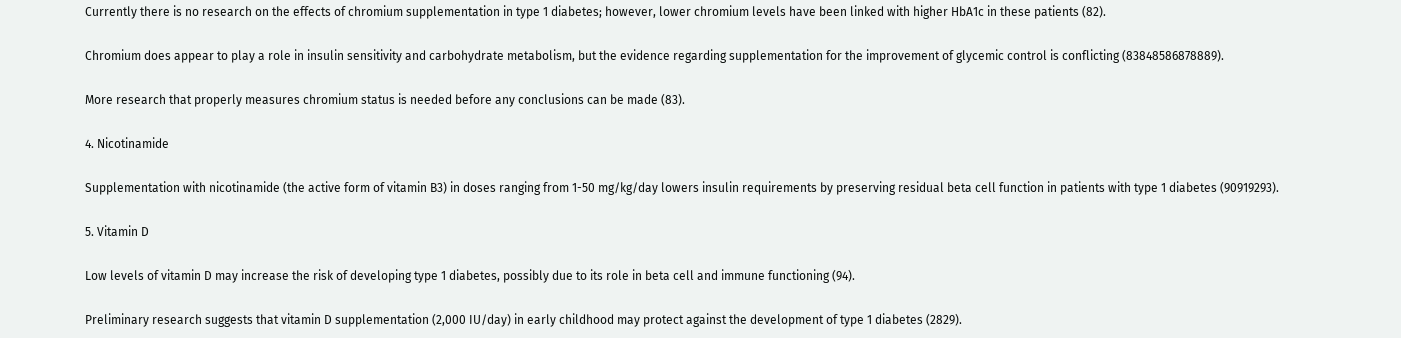Currently there is no research on the effects of chromium supplementation in type 1 diabetes; however, lower chromium levels have been linked with higher HbA1c in these patients (82).

Chromium does appear to play a role in insulin sensitivity and carbohydrate metabolism, but the evidence regarding supplementation for the improvement of glycemic control is conflicting (83848586878889).

More research that properly measures chromium status is needed before any conclusions can be made (83).

4. Nicotinamide

Supplementation with nicotinamide (the active form of vitamin B3) in doses ranging from 1-50 mg/kg/day lowers insulin requirements by preserving residual beta cell function in patients with type 1 diabetes (90919293).

5. Vitamin D

Low levels of vitamin D may increase the risk of developing type 1 diabetes, possibly due to its role in beta cell and immune functioning (94).

Preliminary research suggests that vitamin D supplementation (2,000 IU/day) in early childhood may protect against the development of type 1 diabetes (2829).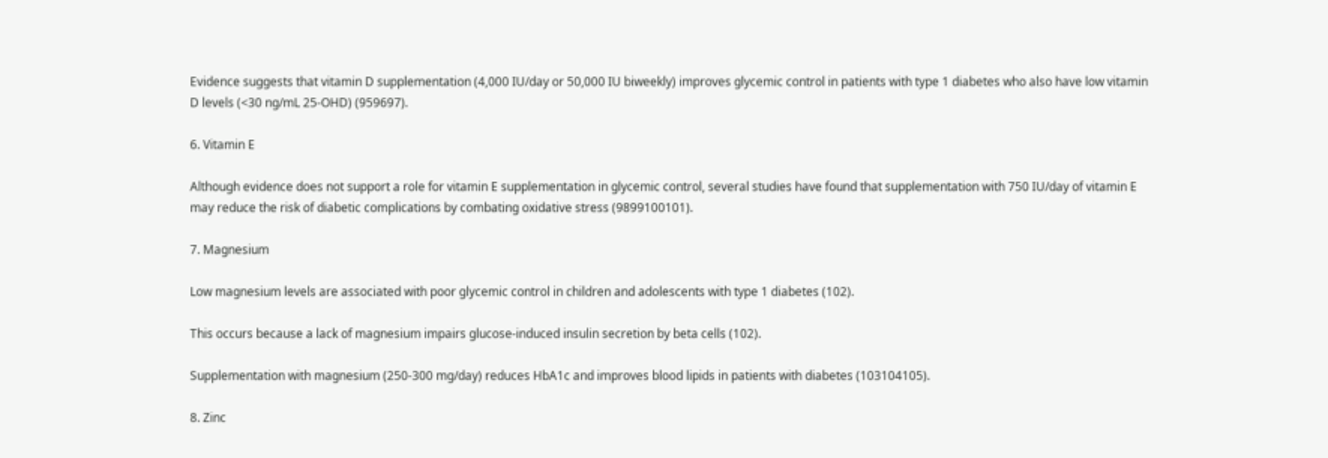Evidence suggests that vitamin D supplementation (4,000 IU/day or 50,000 IU biweekly) improves glycemic control in patients with type 1 diabetes who also have low vitamin D levels (<30 ng/mL 25-OHD) (959697).

6. Vitamin E

Although evidence does not support a role for vitamin E supplementation in glycemic control, several studies have found that supplementation with 750 IU/day of vitamin E may reduce the risk of diabetic complications by combating oxidative stress (9899100101).

7. Magnesium

Low magnesium levels are associated with poor glycemic control in children and adolescents with type 1 diabetes (102).

This occurs because a lack of magnesium impairs glucose-induced insulin secretion by beta cells (102).

Supplementation with magnesium (250-300 mg/day) reduces HbA1c and improves blood lipids in patients with diabetes (103104105).

8. Zinc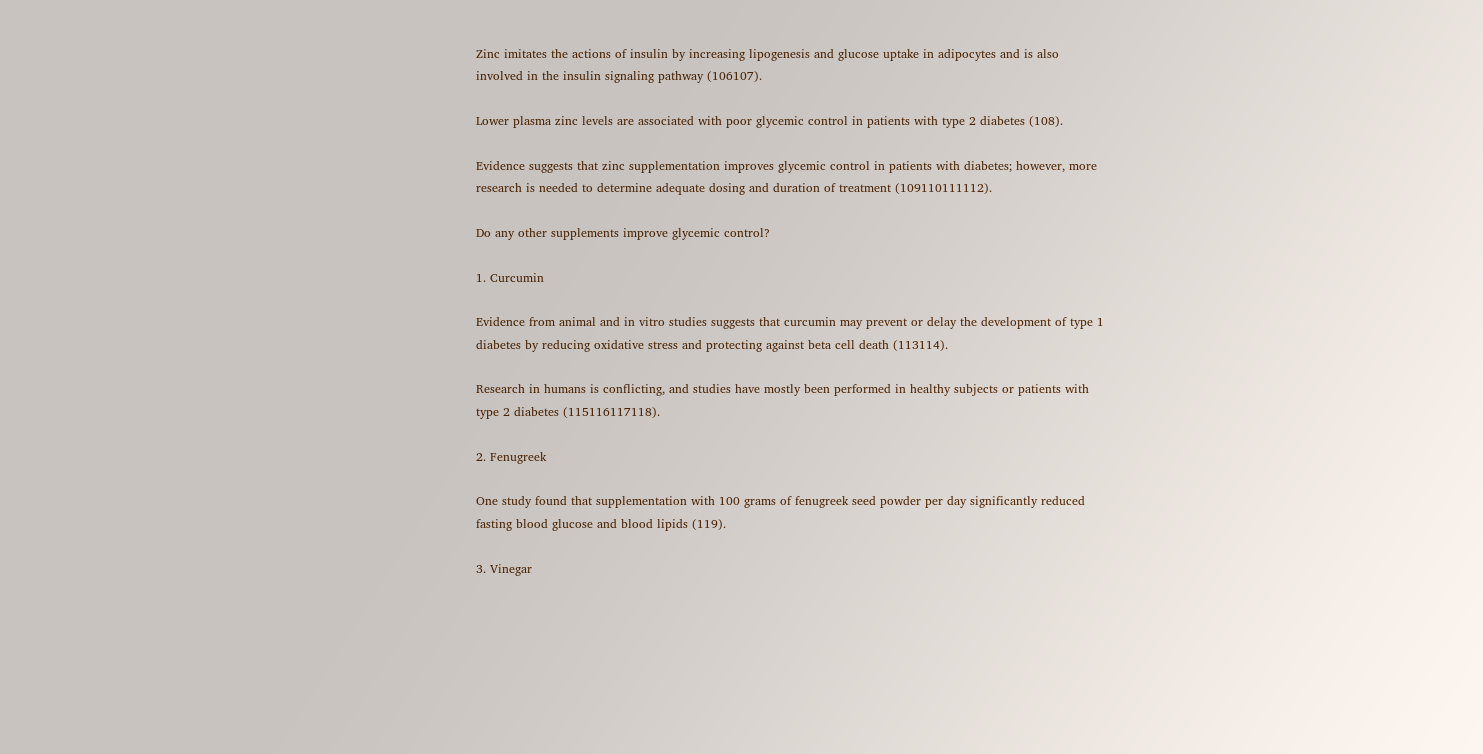Zinc imitates the actions of insulin by increasing lipogenesis and glucose uptake in adipocytes and is also involved in the insulin signaling pathway (106107).

Lower plasma zinc levels are associated with poor glycemic control in patients with type 2 diabetes (108).

Evidence suggests that zinc supplementation improves glycemic control in patients with diabetes; however, more research is needed to determine adequate dosing and duration of treatment (109110111112).

Do any other supplements improve glycemic control?

1. Curcumin

Evidence from animal and in vitro studies suggests that curcumin may prevent or delay the development of type 1 diabetes by reducing oxidative stress and protecting against beta cell death (113114).

Research in humans is conflicting, and studies have mostly been performed in healthy subjects or patients with type 2 diabetes (115116117118).

2. Fenugreek

One study found that supplementation with 100 grams of fenugreek seed powder per day significantly reduced fasting blood glucose and blood lipids (119).

3. Vinegar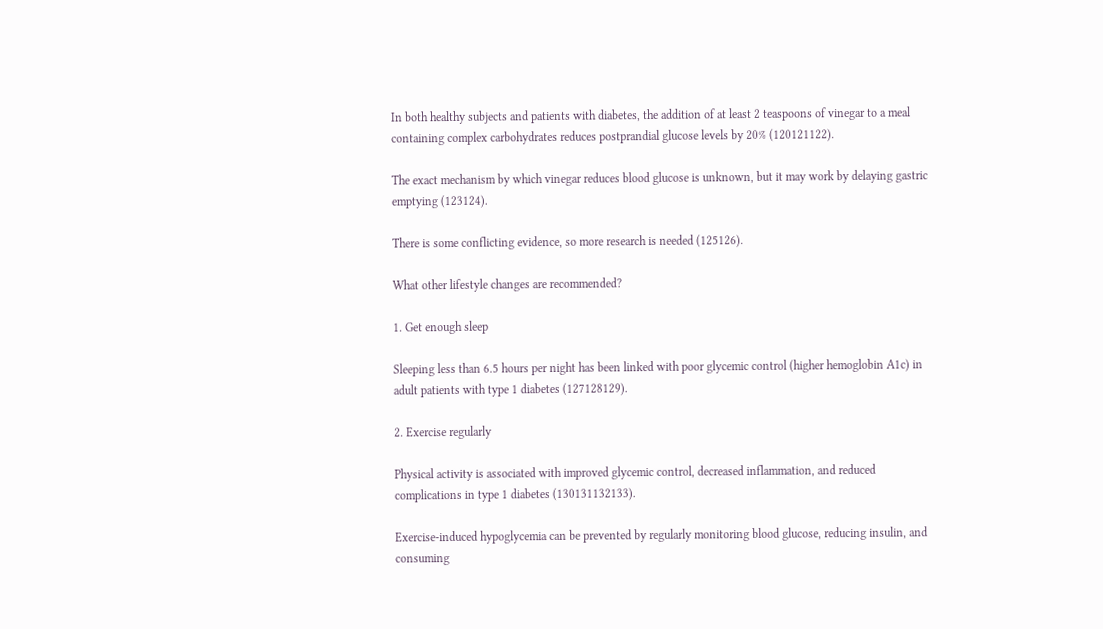In both healthy subjects and patients with diabetes, the addition of at least 2 teaspoons of vinegar to a meal containing complex carbohydrates reduces postprandial glucose levels by 20% (120121122).

The exact mechanism by which vinegar reduces blood glucose is unknown, but it may work by delaying gastric emptying (123124).

There is some conflicting evidence, so more research is needed (125126).

What other lifestyle changes are recommended?

1. Get enough sleep

Sleeping less than 6.5 hours per night has been linked with poor glycemic control (higher hemoglobin A1c) in adult patients with type 1 diabetes (127128129).

2. Exercise regularly

Physical activity is associated with improved glycemic control, decreased inflammation, and reduced complications in type 1 diabetes (130131132133).

Exercise-induced hypoglycemia can be prevented by regularly monitoring blood glucose, reducing insulin, and consuming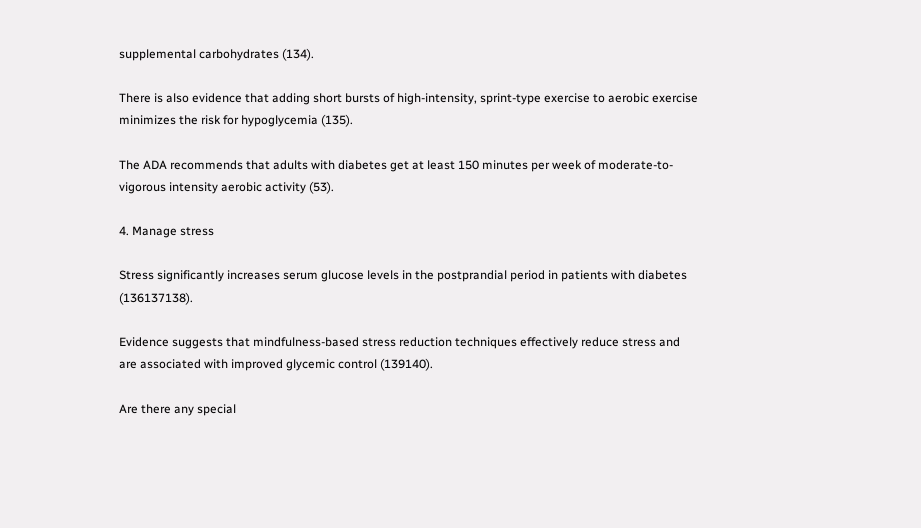supplemental carbohydrates (134).

There is also evidence that adding short bursts of high-intensity, sprint-type exercise to aerobic exercise minimizes the risk for hypoglycemia (135).

The ADA recommends that adults with diabetes get at least 150 minutes per week of moderate-to-vigorous intensity aerobic activity (53).

4. Manage stress

Stress significantly increases serum glucose levels in the postprandial period in patients with diabetes (136137138).

Evidence suggests that mindfulness-based stress reduction techniques effectively reduce stress and are associated with improved glycemic control (139140).

Are there any special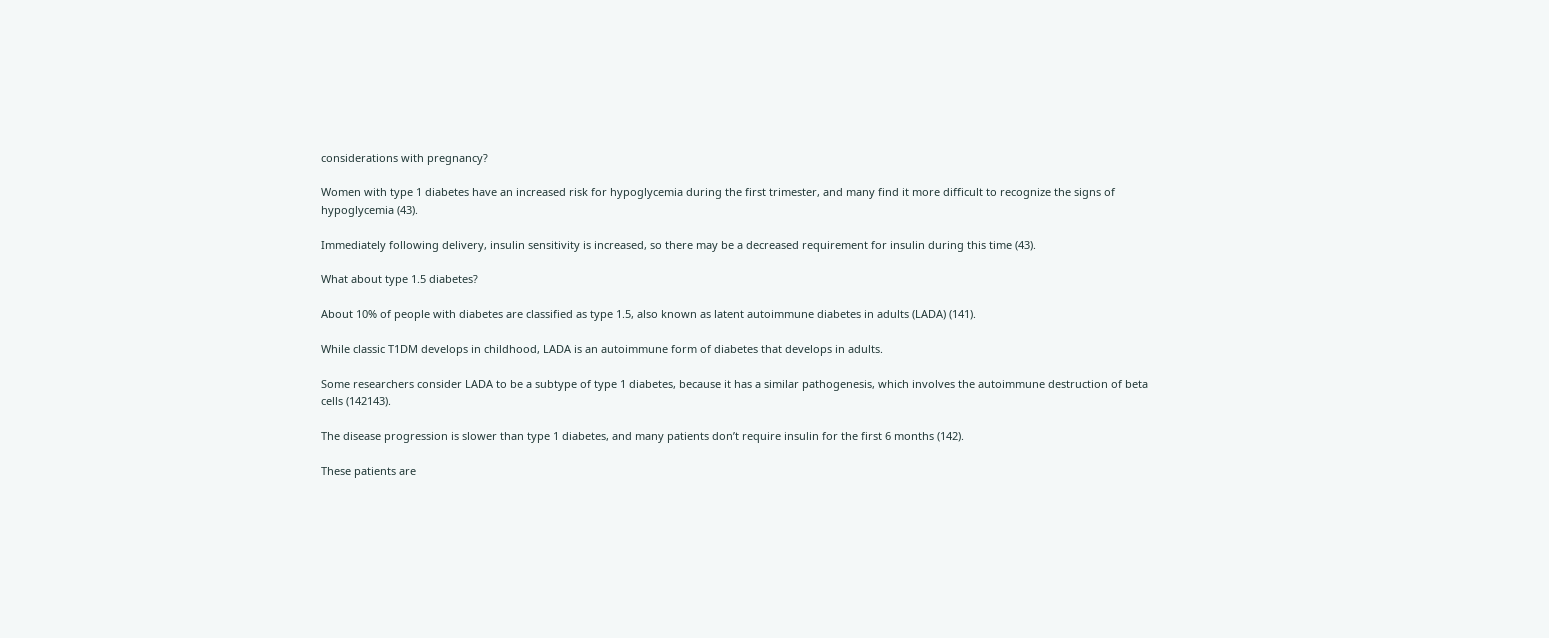considerations with pregnancy?

Women with type 1 diabetes have an increased risk for hypoglycemia during the first trimester, and many find it more difficult to recognize the signs of hypoglycemia (43).

Immediately following delivery, insulin sensitivity is increased, so there may be a decreased requirement for insulin during this time (43).

What about type 1.5 diabetes?

About 10% of people with diabetes are classified as type 1.5, also known as latent autoimmune diabetes in adults (LADA) (141).

While classic T1DM develops in childhood, LADA is an autoimmune form of diabetes that develops in adults.

Some researchers consider LADA to be a subtype of type 1 diabetes, because it has a similar pathogenesis, which involves the autoimmune destruction of beta cells (142143).

The disease progression is slower than type 1 diabetes, and many patients don’t require insulin for the first 6 months (142).

These patients are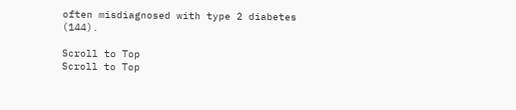often misdiagnosed with type 2 diabetes (144).

Scroll to Top
Scroll to Top